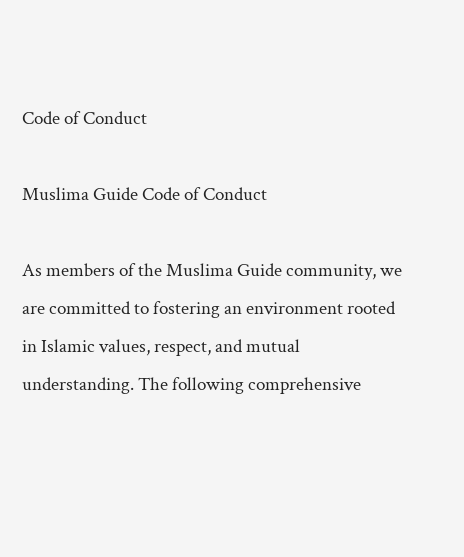Code of Conduct

Muslima Guide Code of Conduct

As members of the Muslima Guide community, we are committed to fostering an environment rooted in Islamic values, respect, and mutual understanding. The following comprehensive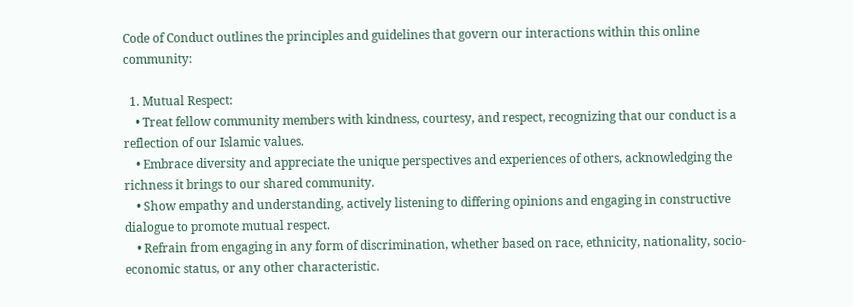Code of Conduct outlines the principles and guidelines that govern our interactions within this online community:

  1. Mutual Respect:
    • Treat fellow community members with kindness, courtesy, and respect, recognizing that our conduct is a reflection of our Islamic values.
    • Embrace diversity and appreciate the unique perspectives and experiences of others, acknowledging the richness it brings to our shared community.
    • Show empathy and understanding, actively listening to differing opinions and engaging in constructive dialogue to promote mutual respect.
    • Refrain from engaging in any form of discrimination, whether based on race, ethnicity, nationality, socio-economic status, or any other characteristic.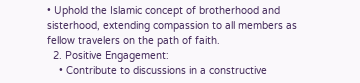• Uphold the Islamic concept of brotherhood and sisterhood, extending compassion to all members as fellow travelers on the path of faith.
  2. Positive Engagement:
    • Contribute to discussions in a constructive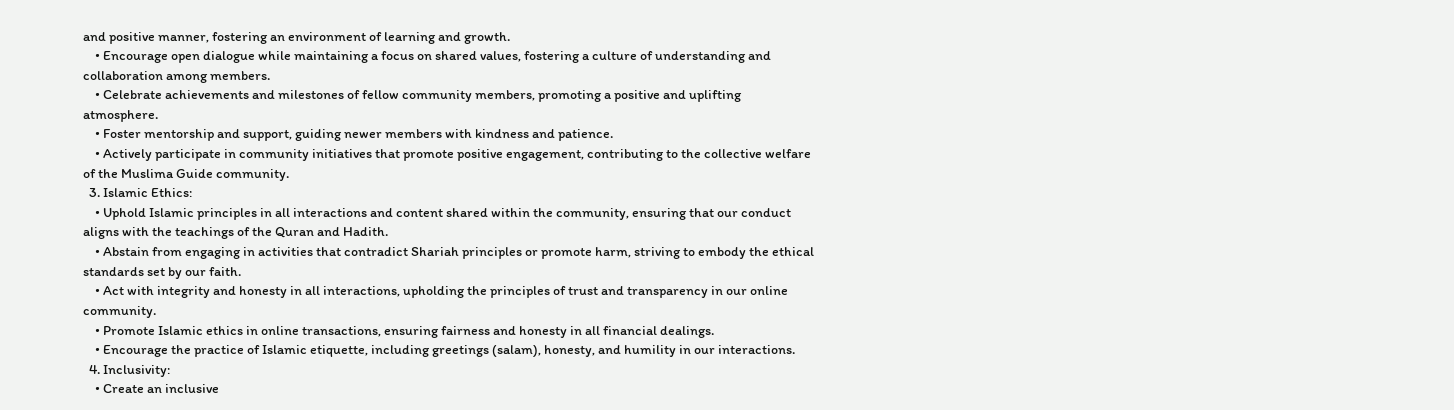and positive manner, fostering an environment of learning and growth.
    • Encourage open dialogue while maintaining a focus on shared values, fostering a culture of understanding and collaboration among members.
    • Celebrate achievements and milestones of fellow community members, promoting a positive and uplifting atmosphere.
    • Foster mentorship and support, guiding newer members with kindness and patience.
    • Actively participate in community initiatives that promote positive engagement, contributing to the collective welfare of the Muslima Guide community.
  3. Islamic Ethics:
    • Uphold Islamic principles in all interactions and content shared within the community, ensuring that our conduct aligns with the teachings of the Quran and Hadith.
    • Abstain from engaging in activities that contradict Shariah principles or promote harm, striving to embody the ethical standards set by our faith.
    • Act with integrity and honesty in all interactions, upholding the principles of trust and transparency in our online community.
    • Promote Islamic ethics in online transactions, ensuring fairness and honesty in all financial dealings.
    • Encourage the practice of Islamic etiquette, including greetings (salam), honesty, and humility in our interactions.
  4. Inclusivity:
    • Create an inclusive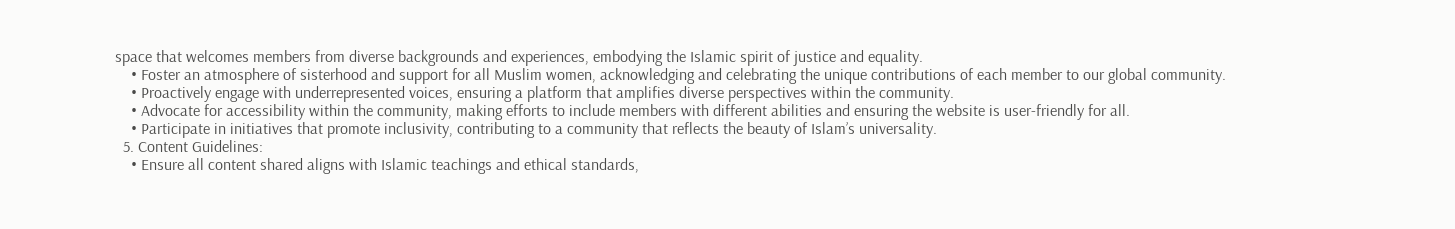space that welcomes members from diverse backgrounds and experiences, embodying the Islamic spirit of justice and equality.
    • Foster an atmosphere of sisterhood and support for all Muslim women, acknowledging and celebrating the unique contributions of each member to our global community.
    • Proactively engage with underrepresented voices, ensuring a platform that amplifies diverse perspectives within the community.
    • Advocate for accessibility within the community, making efforts to include members with different abilities and ensuring the website is user-friendly for all.
    • Participate in initiatives that promote inclusivity, contributing to a community that reflects the beauty of Islam’s universality.
  5. Content Guidelines:
    • Ensure all content shared aligns with Islamic teachings and ethical standards,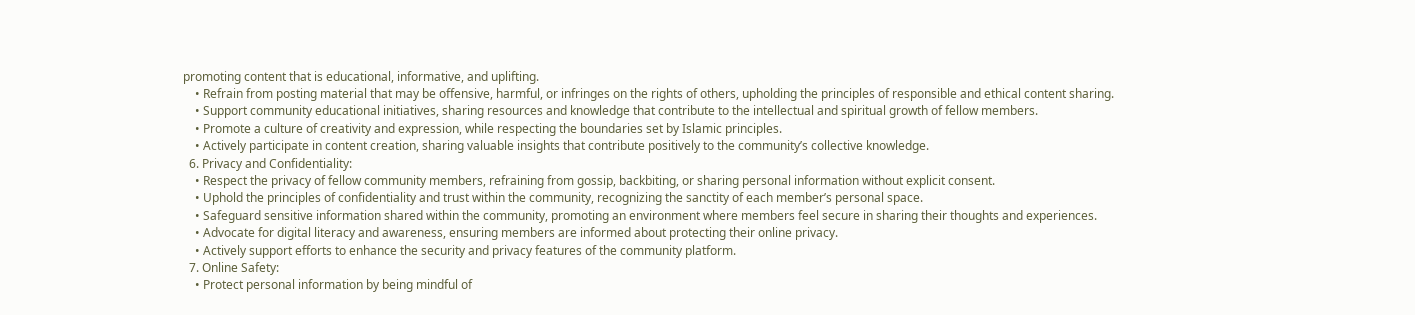promoting content that is educational, informative, and uplifting.
    • Refrain from posting material that may be offensive, harmful, or infringes on the rights of others, upholding the principles of responsible and ethical content sharing.
    • Support community educational initiatives, sharing resources and knowledge that contribute to the intellectual and spiritual growth of fellow members.
    • Promote a culture of creativity and expression, while respecting the boundaries set by Islamic principles.
    • Actively participate in content creation, sharing valuable insights that contribute positively to the community’s collective knowledge.
  6. Privacy and Confidentiality:
    • Respect the privacy of fellow community members, refraining from gossip, backbiting, or sharing personal information without explicit consent.
    • Uphold the principles of confidentiality and trust within the community, recognizing the sanctity of each member’s personal space.
    • Safeguard sensitive information shared within the community, promoting an environment where members feel secure in sharing their thoughts and experiences.
    • Advocate for digital literacy and awareness, ensuring members are informed about protecting their online privacy.
    • Actively support efforts to enhance the security and privacy features of the community platform.
  7. Online Safety:
    • Protect personal information by being mindful of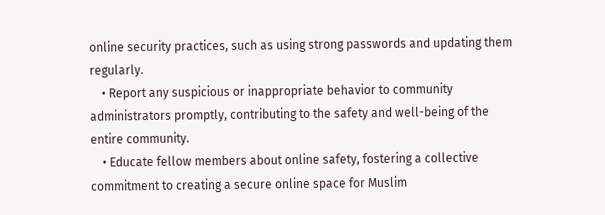online security practices, such as using strong passwords and updating them regularly.
    • Report any suspicious or inappropriate behavior to community administrators promptly, contributing to the safety and well-being of the entire community.
    • Educate fellow members about online safety, fostering a collective commitment to creating a secure online space for Muslim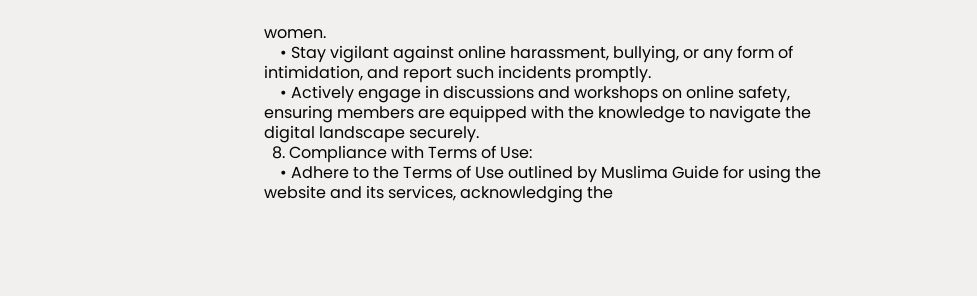women.
    • Stay vigilant against online harassment, bullying, or any form of intimidation, and report such incidents promptly.
    • Actively engage in discussions and workshops on online safety, ensuring members are equipped with the knowledge to navigate the digital landscape securely.
  8. Compliance with Terms of Use:
    • Adhere to the Terms of Use outlined by Muslima Guide for using the website and its services, acknowledging the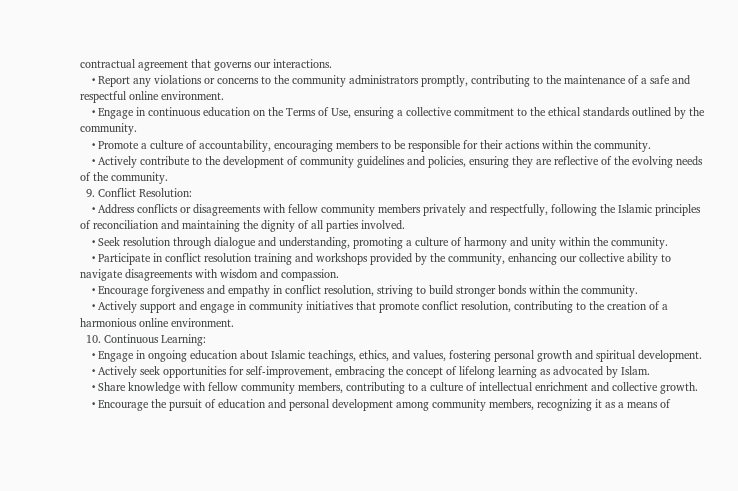contractual agreement that governs our interactions.
    • Report any violations or concerns to the community administrators promptly, contributing to the maintenance of a safe and respectful online environment.
    • Engage in continuous education on the Terms of Use, ensuring a collective commitment to the ethical standards outlined by the community.
    • Promote a culture of accountability, encouraging members to be responsible for their actions within the community.
    • Actively contribute to the development of community guidelines and policies, ensuring they are reflective of the evolving needs of the community.
  9. Conflict Resolution:
    • Address conflicts or disagreements with fellow community members privately and respectfully, following the Islamic principles of reconciliation and maintaining the dignity of all parties involved.
    • Seek resolution through dialogue and understanding, promoting a culture of harmony and unity within the community.
    • Participate in conflict resolution training and workshops provided by the community, enhancing our collective ability to navigate disagreements with wisdom and compassion.
    • Encourage forgiveness and empathy in conflict resolution, striving to build stronger bonds within the community.
    • Actively support and engage in community initiatives that promote conflict resolution, contributing to the creation of a harmonious online environment.
  10. Continuous Learning:
    • Engage in ongoing education about Islamic teachings, ethics, and values, fostering personal growth and spiritual development.
    • Actively seek opportunities for self-improvement, embracing the concept of lifelong learning as advocated by Islam.
    • Share knowledge with fellow community members, contributing to a culture of intellectual enrichment and collective growth.
    • Encourage the pursuit of education and personal development among community members, recognizing it as a means of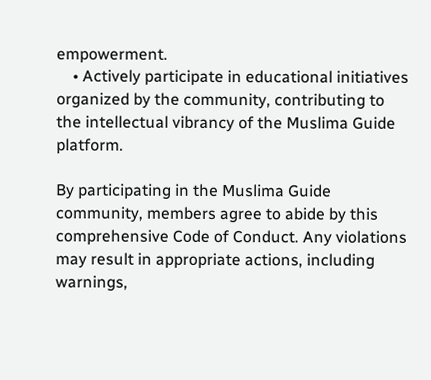empowerment.
    • Actively participate in educational initiatives organized by the community, contributing to the intellectual vibrancy of the Muslima Guide platform.

By participating in the Muslima Guide community, members agree to abide by this comprehensive Code of Conduct. Any violations may result in appropriate actions, including warnings,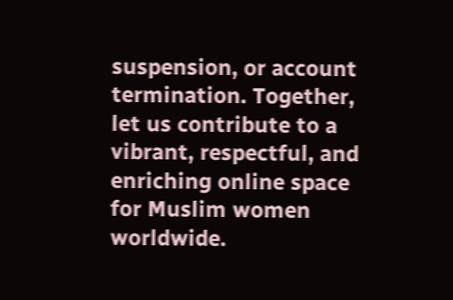suspension, or account termination. Together, let us contribute to a vibrant, respectful, and enriching online space for Muslim women worldwide.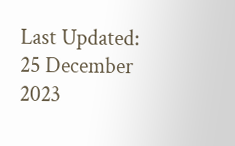Last Updated: 25 December 2023